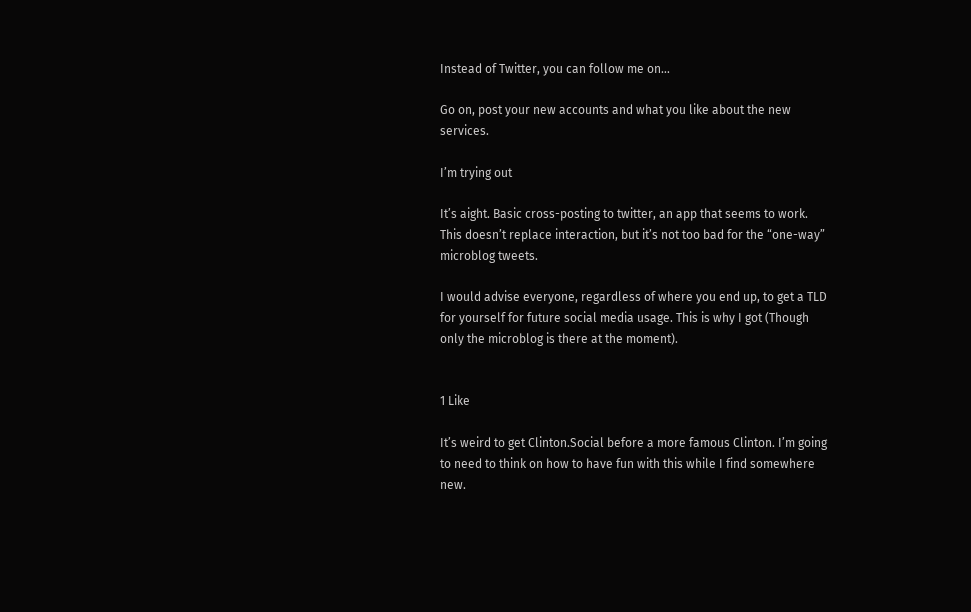Instead of Twitter, you can follow me on…

Go on, post your new accounts and what you like about the new services.

I’m trying out

It’s aight. Basic cross-posting to twitter, an app that seems to work.
This doesn’t replace interaction, but it’s not too bad for the “one-way” microblog tweets.

I would advise everyone, regardless of where you end up, to get a TLD for yourself for future social media usage. This is why I got (Though only the microblog is there at the moment).


1 Like

It’s weird to get Clinton.Social before a more famous Clinton. I’m going to need to think on how to have fun with this while I find somewhere new.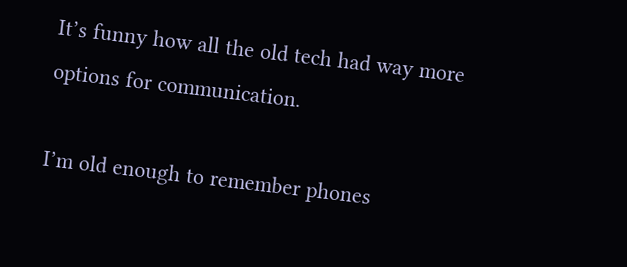It’s funny how all the old tech had way more options for communication.

I’m old enough to remember phones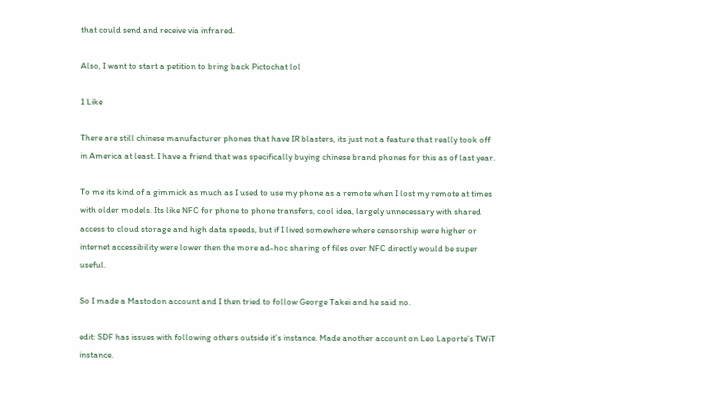that could send and receive via infrared.

Also, I want to start a petition to bring back Pictochat lol

1 Like

There are still chinese manufacturer phones that have IR blasters, its just not a feature that really took off in America at least. I have a friend that was specifically buying chinese brand phones for this as of last year.

To me its kind of a gimmick as much as I used to use my phone as a remote when I lost my remote at times with older models. Its like NFC for phone to phone transfers, cool idea, largely unnecessary with shared access to cloud storage and high data speeds, but if I lived somewhere where censorship were higher or internet accessibility were lower then the more ad-hoc sharing of files over NFC directly would be super useful.

So I made a Mastodon account and I then tried to follow George Takei and he said no.

edit: SDF has issues with following others outside it’s instance. Made another account on Leo Laporte’s TWiT instance.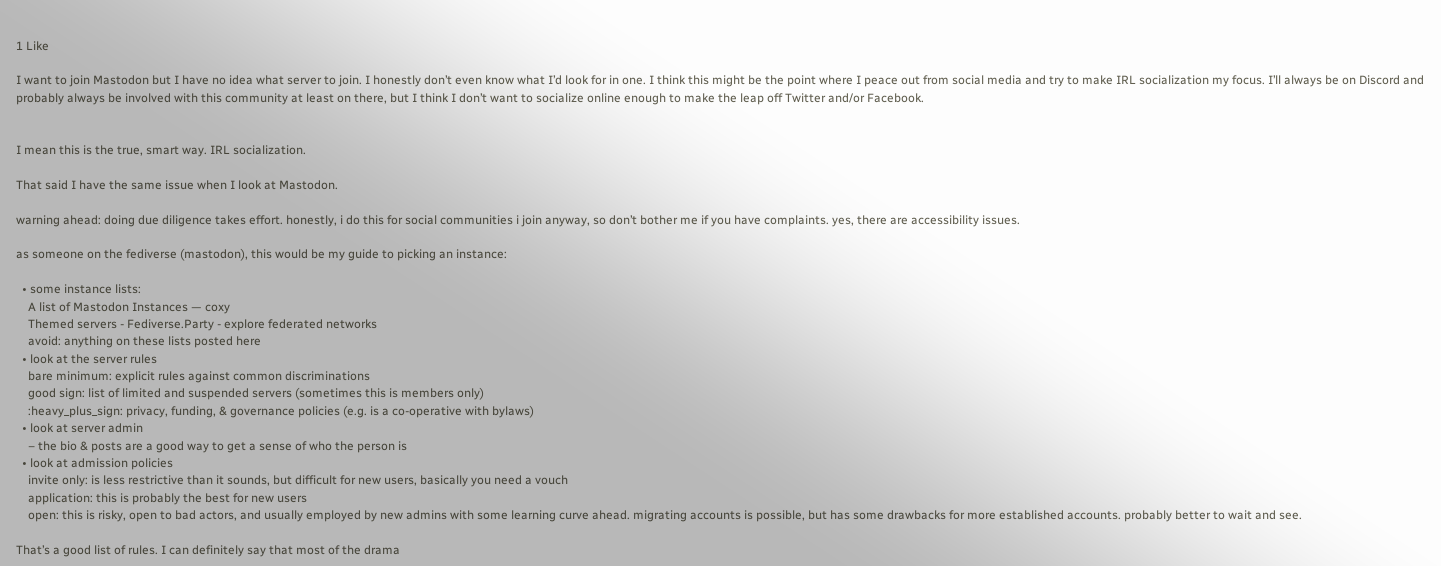1 Like

I want to join Mastodon but I have no idea what server to join. I honestly don’t even know what I’d look for in one. I think this might be the point where I peace out from social media and try to make IRL socialization my focus. I’ll always be on Discord and probably always be involved with this community at least on there, but I think I don’t want to socialize online enough to make the leap off Twitter and/or Facebook.


I mean this is the true, smart way. IRL socialization.

That said I have the same issue when I look at Mastodon.

warning ahead: doing due diligence takes effort. honestly, i do this for social communities i join anyway, so don’t bother me if you have complaints. yes, there are accessibility issues.

as someone on the fediverse (mastodon), this would be my guide to picking an instance:

  • some instance lists:
    A list of Mastodon Instances — coxy
    Themed servers - Fediverse.Party - explore federated networks
    avoid: anything on these lists posted here
  • look at the server rules
    bare minimum: explicit rules against common discriminations
    good sign: list of limited and suspended servers (sometimes this is members only)
    :heavy_plus_sign: privacy, funding, & governance policies (e.g. is a co-operative with bylaws)
  • look at server admin
    – the bio & posts are a good way to get a sense of who the person is
  • look at admission policies
    invite only: is less restrictive than it sounds, but difficult for new users, basically you need a vouch
    application: this is probably the best for new users
    open: this is risky, open to bad actors, and usually employed by new admins with some learning curve ahead. migrating accounts is possible, but has some drawbacks for more established accounts. probably better to wait and see.

That’s a good list of rules. I can definitely say that most of the drama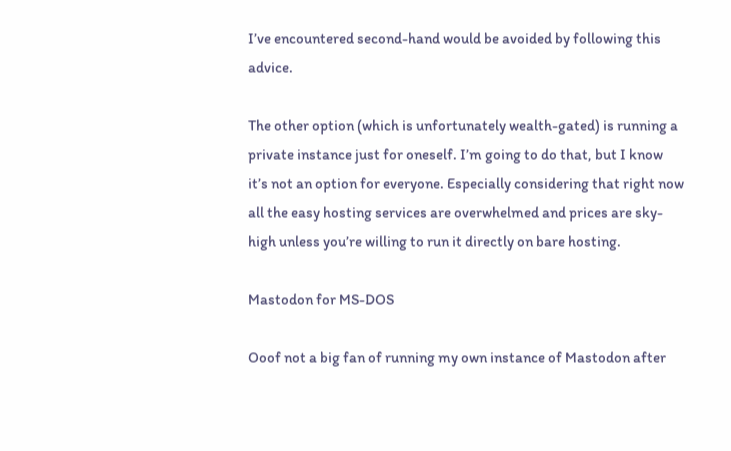I’ve encountered second-hand would be avoided by following this advice.

The other option (which is unfortunately wealth-gated) is running a private instance just for oneself. I’m going to do that, but I know it’s not an option for everyone. Especially considering that right now all the easy hosting services are overwhelmed and prices are sky-high unless you’re willing to run it directly on bare hosting.

Mastodon for MS-DOS

Ooof not a big fan of running my own instance of Mastodon after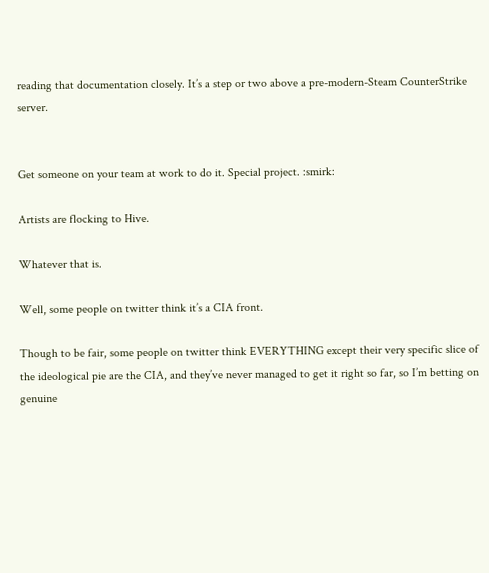reading that documentation closely. It’s a step or two above a pre-modern-Steam CounterStrike server.


Get someone on your team at work to do it. Special project. :smirk:

Artists are flocking to Hive.

Whatever that is.

Well, some people on twitter think it’s a CIA front.

Though to be fair, some people on twitter think EVERYTHING except their very specific slice of the ideological pie are the CIA, and they’ve never managed to get it right so far, so I’m betting on genuine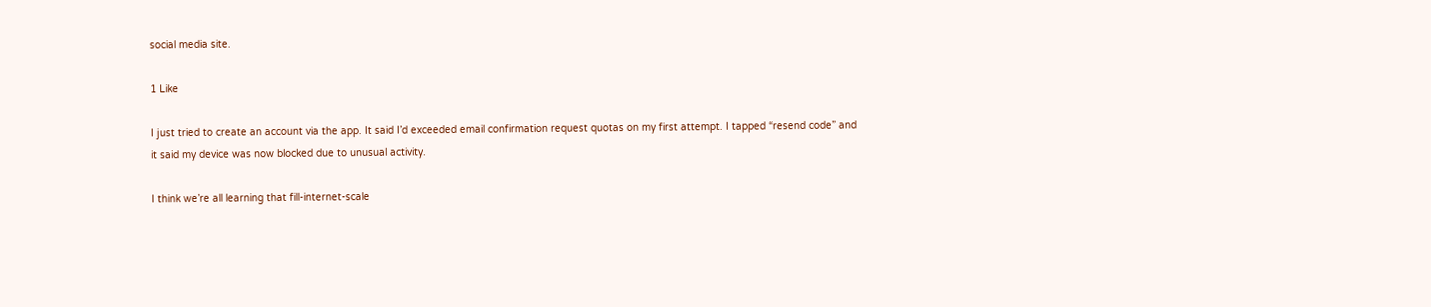social media site.

1 Like

I just tried to create an account via the app. It said I’d exceeded email confirmation request quotas on my first attempt. I tapped “resend code” and it said my device was now blocked due to unusual activity.

I think we’re all learning that fill-internet-scale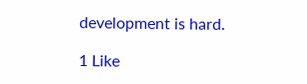development is hard.

1 Like